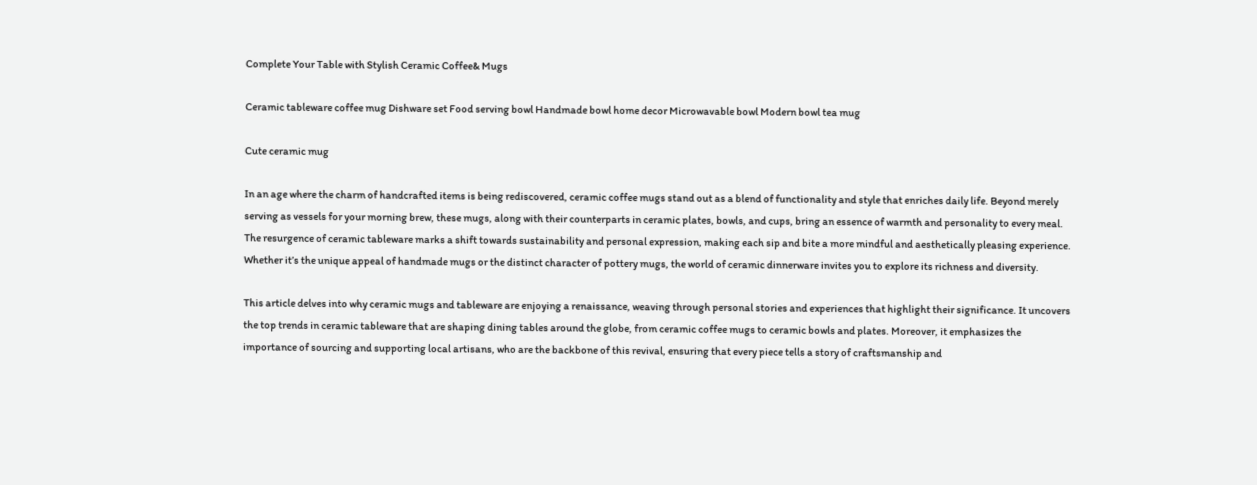Complete Your Table with Stylish Ceramic Coffee& Mugs

Ceramic tableware coffee mug Dishware set Food serving bowl Handmade bowl home decor Microwavable bowl Modern bowl tea mug

Cute ceramic mug

In an age where the charm of handcrafted items is being rediscovered, ceramic coffee mugs stand out as a blend of functionality and style that enriches daily life. Beyond merely serving as vessels for your morning brew, these mugs, along with their counterparts in ceramic plates, bowls, and cups, bring an essence of warmth and personality to every meal. The resurgence of ceramic tableware marks a shift towards sustainability and personal expression, making each sip and bite a more mindful and aesthetically pleasing experience. Whether it’s the unique appeal of handmade mugs or the distinct character of pottery mugs, the world of ceramic dinnerware invites you to explore its richness and diversity.

This article delves into why ceramic mugs and tableware are enjoying a renaissance, weaving through personal stories and experiences that highlight their significance. It uncovers the top trends in ceramic tableware that are shaping dining tables around the globe, from ceramic coffee mugs to ceramic bowls and plates. Moreover, it emphasizes the importance of sourcing and supporting local artisans, who are the backbone of this revival, ensuring that every piece tells a story of craftsmanship and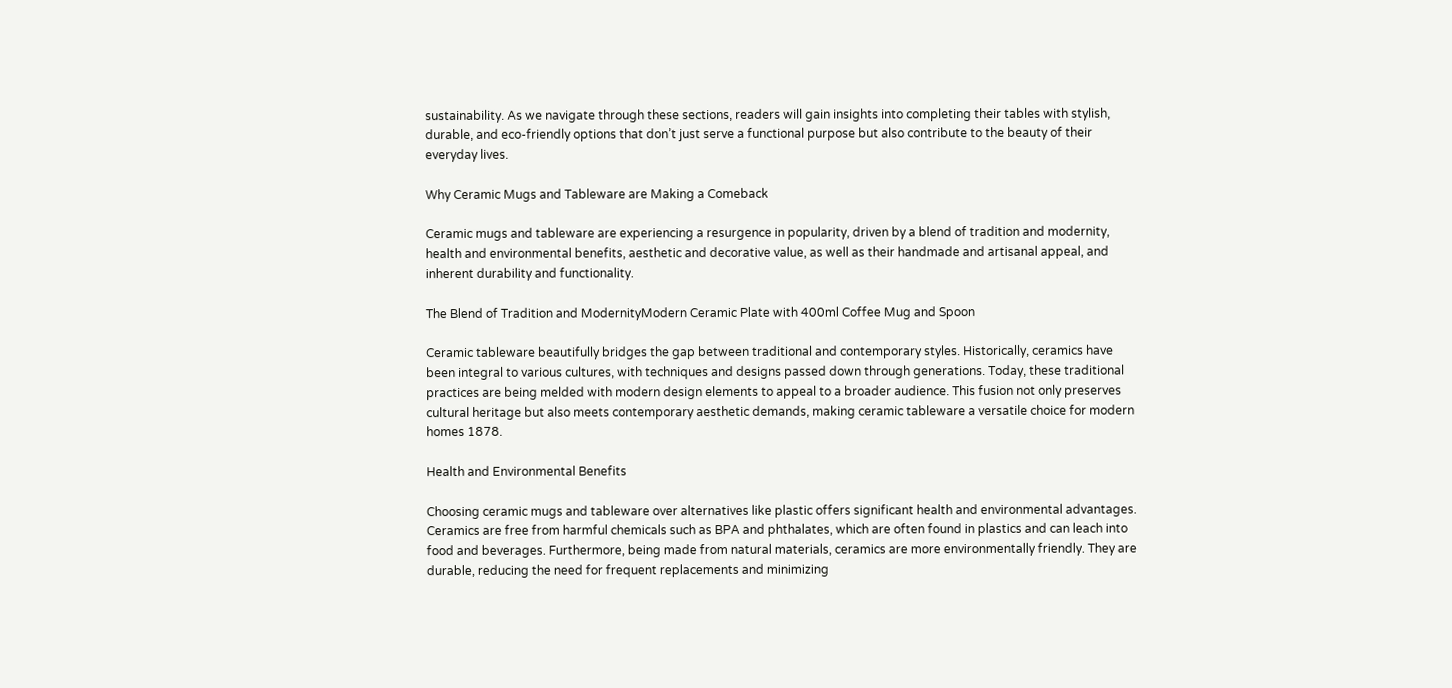sustainability. As we navigate through these sections, readers will gain insights into completing their tables with stylish, durable, and eco-friendly options that don’t just serve a functional purpose but also contribute to the beauty of their everyday lives.

Why Ceramic Mugs and Tableware are Making a Comeback

Ceramic mugs and tableware are experiencing a resurgence in popularity, driven by a blend of tradition and modernity, health and environmental benefits, aesthetic and decorative value, as well as their handmade and artisanal appeal, and inherent durability and functionality.

The Blend of Tradition and ModernityModern Ceramic Plate with 400ml Coffee Mug and Spoon

Ceramic tableware beautifully bridges the gap between traditional and contemporary styles. Historically, ceramics have been integral to various cultures, with techniques and designs passed down through generations. Today, these traditional practices are being melded with modern design elements to appeal to a broader audience. This fusion not only preserves cultural heritage but also meets contemporary aesthetic demands, making ceramic tableware a versatile choice for modern homes 1878.

Health and Environmental Benefits

Choosing ceramic mugs and tableware over alternatives like plastic offers significant health and environmental advantages. Ceramics are free from harmful chemicals such as BPA and phthalates, which are often found in plastics and can leach into food and beverages. Furthermore, being made from natural materials, ceramics are more environmentally friendly. They are durable, reducing the need for frequent replacements and minimizing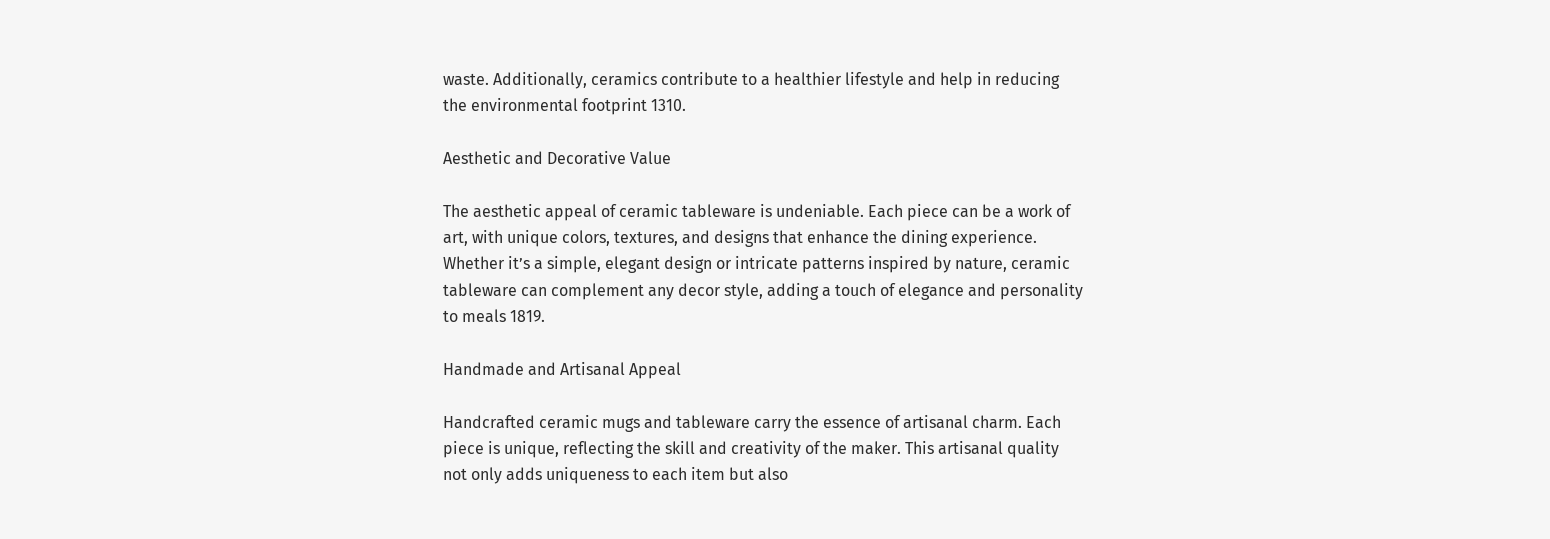waste. Additionally, ceramics contribute to a healthier lifestyle and help in reducing the environmental footprint 1310.

Aesthetic and Decorative Value

The aesthetic appeal of ceramic tableware is undeniable. Each piece can be a work of art, with unique colors, textures, and designs that enhance the dining experience. Whether it’s a simple, elegant design or intricate patterns inspired by nature, ceramic tableware can complement any decor style, adding a touch of elegance and personality to meals 1819.

Handmade and Artisanal Appeal

Handcrafted ceramic mugs and tableware carry the essence of artisanal charm. Each piece is unique, reflecting the skill and creativity of the maker. This artisanal quality not only adds uniqueness to each item but also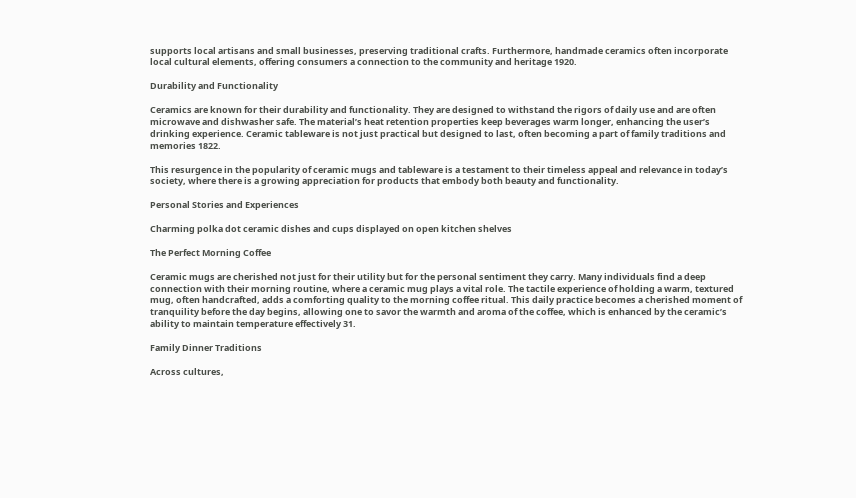supports local artisans and small businesses, preserving traditional crafts. Furthermore, handmade ceramics often incorporate local cultural elements, offering consumers a connection to the community and heritage 1920.

Durability and Functionality

Ceramics are known for their durability and functionality. They are designed to withstand the rigors of daily use and are often microwave and dishwasher safe. The material’s heat retention properties keep beverages warm longer, enhancing the user’s drinking experience. Ceramic tableware is not just practical but designed to last, often becoming a part of family traditions and memories 1822.

This resurgence in the popularity of ceramic mugs and tableware is a testament to their timeless appeal and relevance in today’s society, where there is a growing appreciation for products that embody both beauty and functionality.

Personal Stories and Experiences

Charming polka dot ceramic dishes and cups displayed on open kitchen shelves

The Perfect Morning Coffee

Ceramic mugs are cherished not just for their utility but for the personal sentiment they carry. Many individuals find a deep connection with their morning routine, where a ceramic mug plays a vital role. The tactile experience of holding a warm, textured mug, often handcrafted, adds a comforting quality to the morning coffee ritual. This daily practice becomes a cherished moment of tranquility before the day begins, allowing one to savor the warmth and aroma of the coffee, which is enhanced by the ceramic’s ability to maintain temperature effectively 31.

Family Dinner Traditions

Across cultures,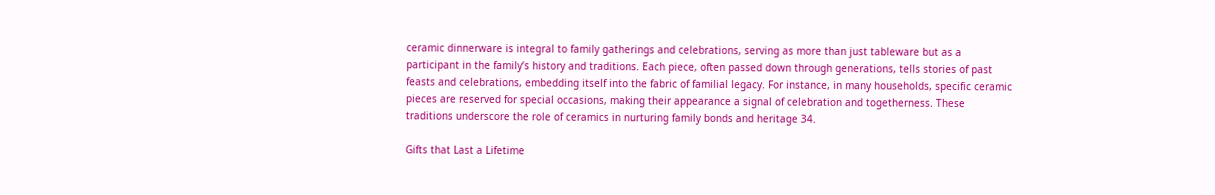ceramic dinnerware is integral to family gatherings and celebrations, serving as more than just tableware but as a participant in the family’s history and traditions. Each piece, often passed down through generations, tells stories of past feasts and celebrations, embedding itself into the fabric of familial legacy. For instance, in many households, specific ceramic pieces are reserved for special occasions, making their appearance a signal of celebration and togetherness. These traditions underscore the role of ceramics in nurturing family bonds and heritage 34.

Gifts that Last a Lifetime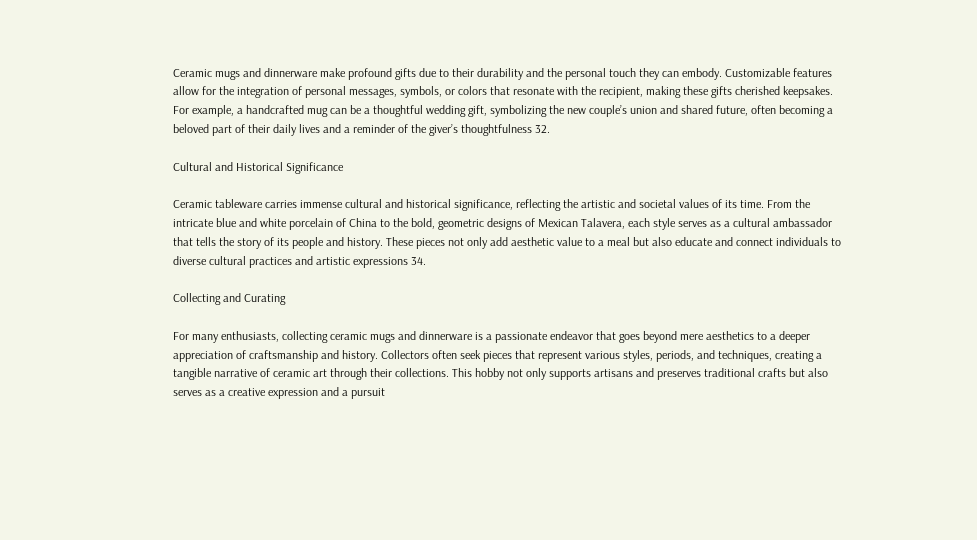Ceramic mugs and dinnerware make profound gifts due to their durability and the personal touch they can embody. Customizable features allow for the integration of personal messages, symbols, or colors that resonate with the recipient, making these gifts cherished keepsakes. For example, a handcrafted mug can be a thoughtful wedding gift, symbolizing the new couple’s union and shared future, often becoming a beloved part of their daily lives and a reminder of the giver’s thoughtfulness 32.

Cultural and Historical Significance

Ceramic tableware carries immense cultural and historical significance, reflecting the artistic and societal values of its time. From the intricate blue and white porcelain of China to the bold, geometric designs of Mexican Talavera, each style serves as a cultural ambassador that tells the story of its people and history. These pieces not only add aesthetic value to a meal but also educate and connect individuals to diverse cultural practices and artistic expressions 34.

Collecting and Curating

For many enthusiasts, collecting ceramic mugs and dinnerware is a passionate endeavor that goes beyond mere aesthetics to a deeper appreciation of craftsmanship and history. Collectors often seek pieces that represent various styles, periods, and techniques, creating a tangible narrative of ceramic art through their collections. This hobby not only supports artisans and preserves traditional crafts but also serves as a creative expression and a pursuit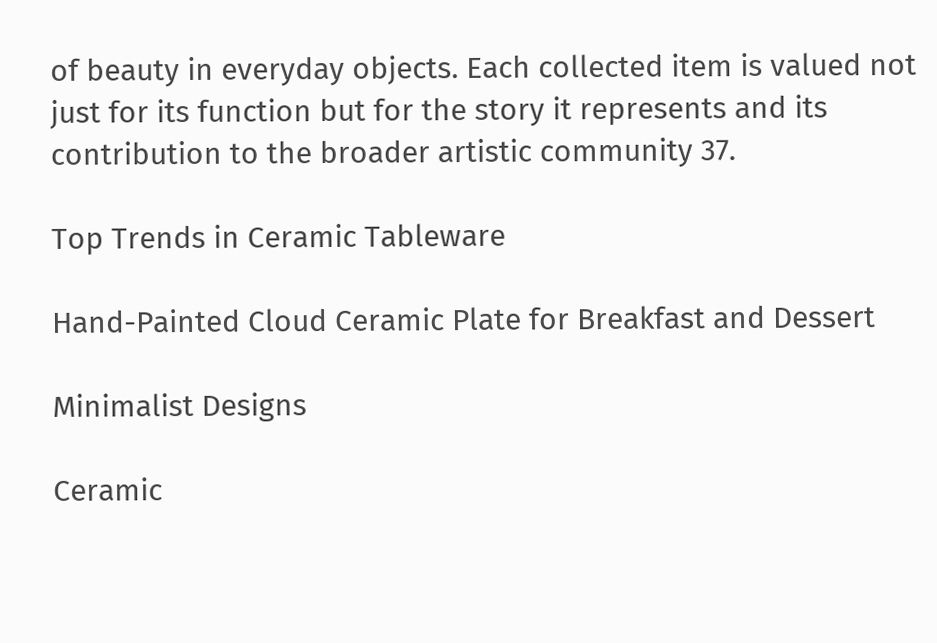of beauty in everyday objects. Each collected item is valued not just for its function but for the story it represents and its contribution to the broader artistic community 37.

Top Trends in Ceramic Tableware

Hand-Painted Cloud Ceramic Plate for Breakfast and Dessert

Minimalist Designs

Ceramic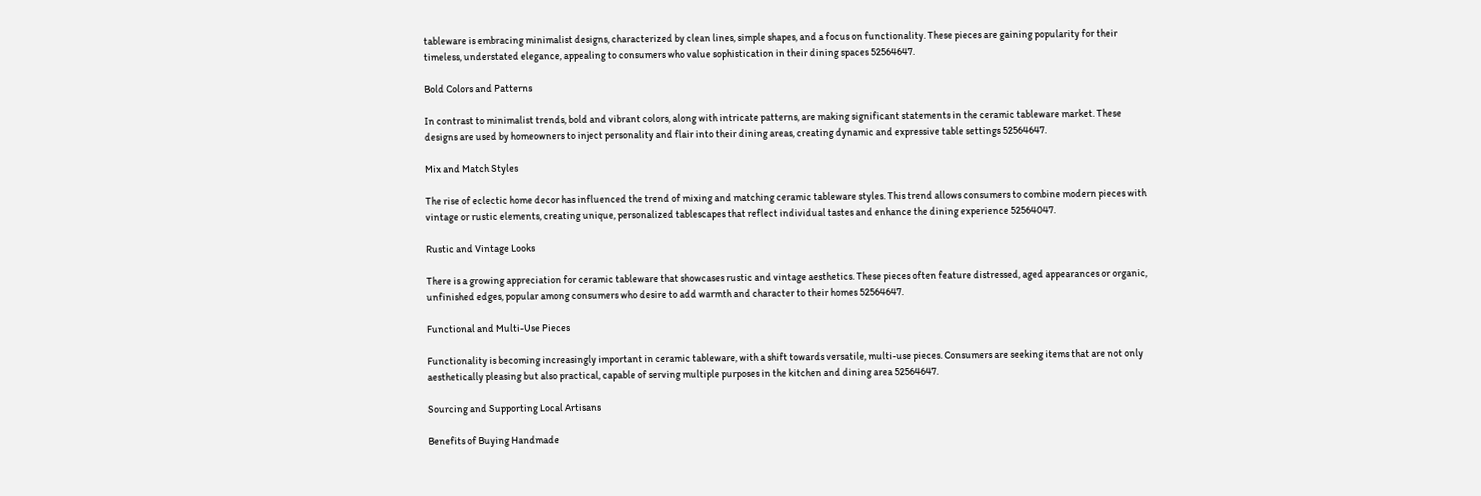tableware is embracing minimalist designs, characterized by clean lines, simple shapes, and a focus on functionality. These pieces are gaining popularity for their timeless, understated elegance, appealing to consumers who value sophistication in their dining spaces 52564647.

Bold Colors and Patterns

In contrast to minimalist trends, bold and vibrant colors, along with intricate patterns, are making significant statements in the ceramic tableware market. These designs are used by homeowners to inject personality and flair into their dining areas, creating dynamic and expressive table settings 52564647.

Mix and Match Styles

The rise of eclectic home decor has influenced the trend of mixing and matching ceramic tableware styles. This trend allows consumers to combine modern pieces with vintage or rustic elements, creating unique, personalized tablescapes that reflect individual tastes and enhance the dining experience 52564047.

Rustic and Vintage Looks

There is a growing appreciation for ceramic tableware that showcases rustic and vintage aesthetics. These pieces often feature distressed, aged appearances or organic, unfinished edges, popular among consumers who desire to add warmth and character to their homes 52564647.

Functional and Multi-Use Pieces

Functionality is becoming increasingly important in ceramic tableware, with a shift towards versatile, multi-use pieces. Consumers are seeking items that are not only aesthetically pleasing but also practical, capable of serving multiple purposes in the kitchen and dining area 52564647.

Sourcing and Supporting Local Artisans

Benefits of Buying Handmade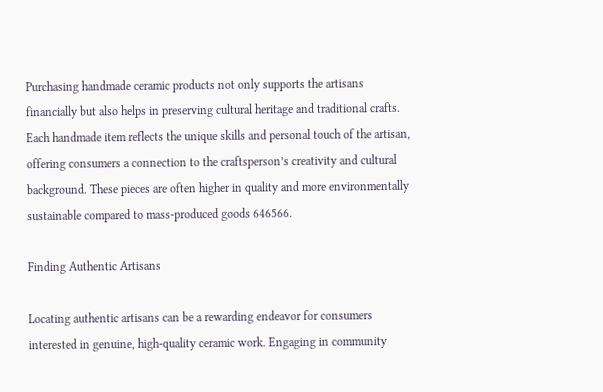Purchasing handmade ceramic products not only supports the artisans financially but also helps in preserving cultural heritage and traditional crafts. Each handmade item reflects the unique skills and personal touch of the artisan, offering consumers a connection to the craftsperson’s creativity and cultural background. These pieces are often higher in quality and more environmentally sustainable compared to mass-produced goods 646566.

Finding Authentic Artisans

Locating authentic artisans can be a rewarding endeavor for consumers interested in genuine, high-quality ceramic work. Engaging in community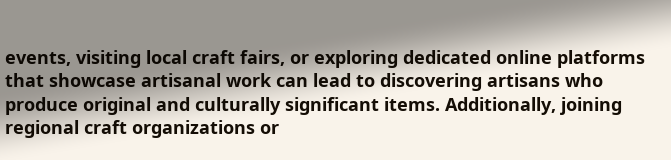events, visiting local craft fairs, or exploring dedicated online platforms that showcase artisanal work can lead to discovering artisans who produce original and culturally significant items. Additionally, joining regional craft organizations or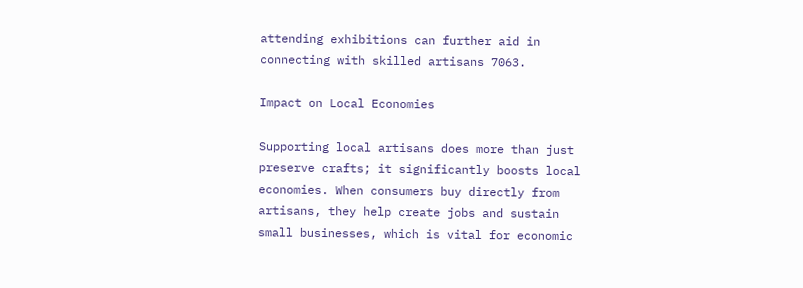attending exhibitions can further aid in connecting with skilled artisans 7063.

Impact on Local Economies

Supporting local artisans does more than just preserve crafts; it significantly boosts local economies. When consumers buy directly from artisans, they help create jobs and sustain small businesses, which is vital for economic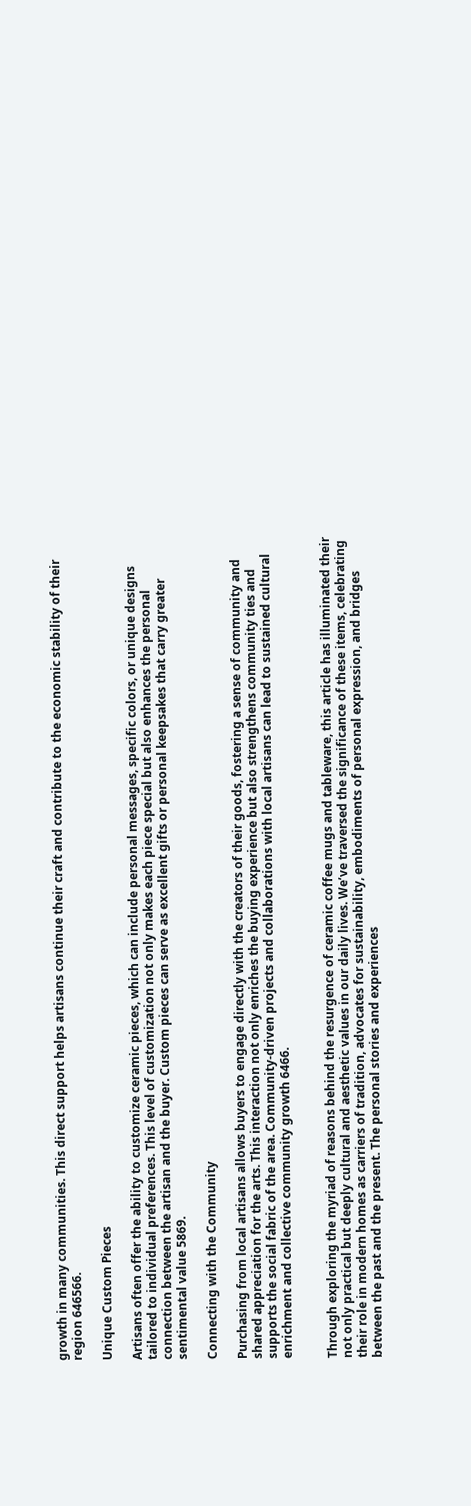growth in many communities. This direct support helps artisans continue their craft and contribute to the economic stability of their region 646566.

Unique Custom Pieces

Artisans often offer the ability to customize ceramic pieces, which can include personal messages, specific colors, or unique designs tailored to individual preferences. This level of customization not only makes each piece special but also enhances the personal connection between the artisan and the buyer. Custom pieces can serve as excellent gifts or personal keepsakes that carry greater sentimental value 5869.

Connecting with the Community

Purchasing from local artisans allows buyers to engage directly with the creators of their goods, fostering a sense of community and shared appreciation for the arts. This interaction not only enriches the buying experience but also strengthens community ties and supports the social fabric of the area. Community-driven projects and collaborations with local artisans can lead to sustained cultural enrichment and collective community growth 6466.


Through exploring the myriad of reasons behind the resurgence of ceramic coffee mugs and tableware, this article has illuminated their not only practical but deeply cultural and aesthetic values in our daily lives. We’ve traversed the significance of these items, celebrating their role in modern homes as carriers of tradition, advocates for sustainability, embodiments of personal expression, and bridges between the past and the present. The personal stories and experiences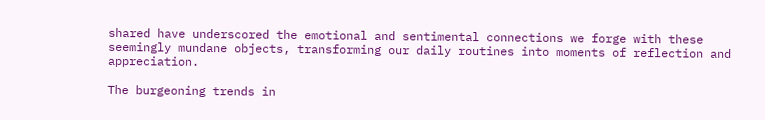shared have underscored the emotional and sentimental connections we forge with these seemingly mundane objects, transforming our daily routines into moments of reflection and appreciation.

The burgeoning trends in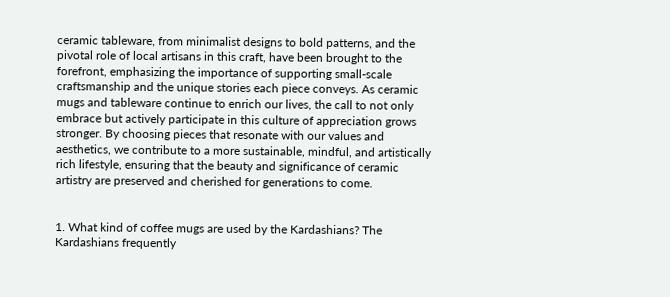ceramic tableware, from minimalist designs to bold patterns, and the pivotal role of local artisans in this craft, have been brought to the forefront, emphasizing the importance of supporting small-scale craftsmanship and the unique stories each piece conveys. As ceramic mugs and tableware continue to enrich our lives, the call to not only embrace but actively participate in this culture of appreciation grows stronger. By choosing pieces that resonate with our values and aesthetics, we contribute to a more sustainable, mindful, and artistically rich lifestyle, ensuring that the beauty and significance of ceramic artistry are preserved and cherished for generations to come.


1. What kind of coffee mugs are used by the Kardashians? The Kardashians frequently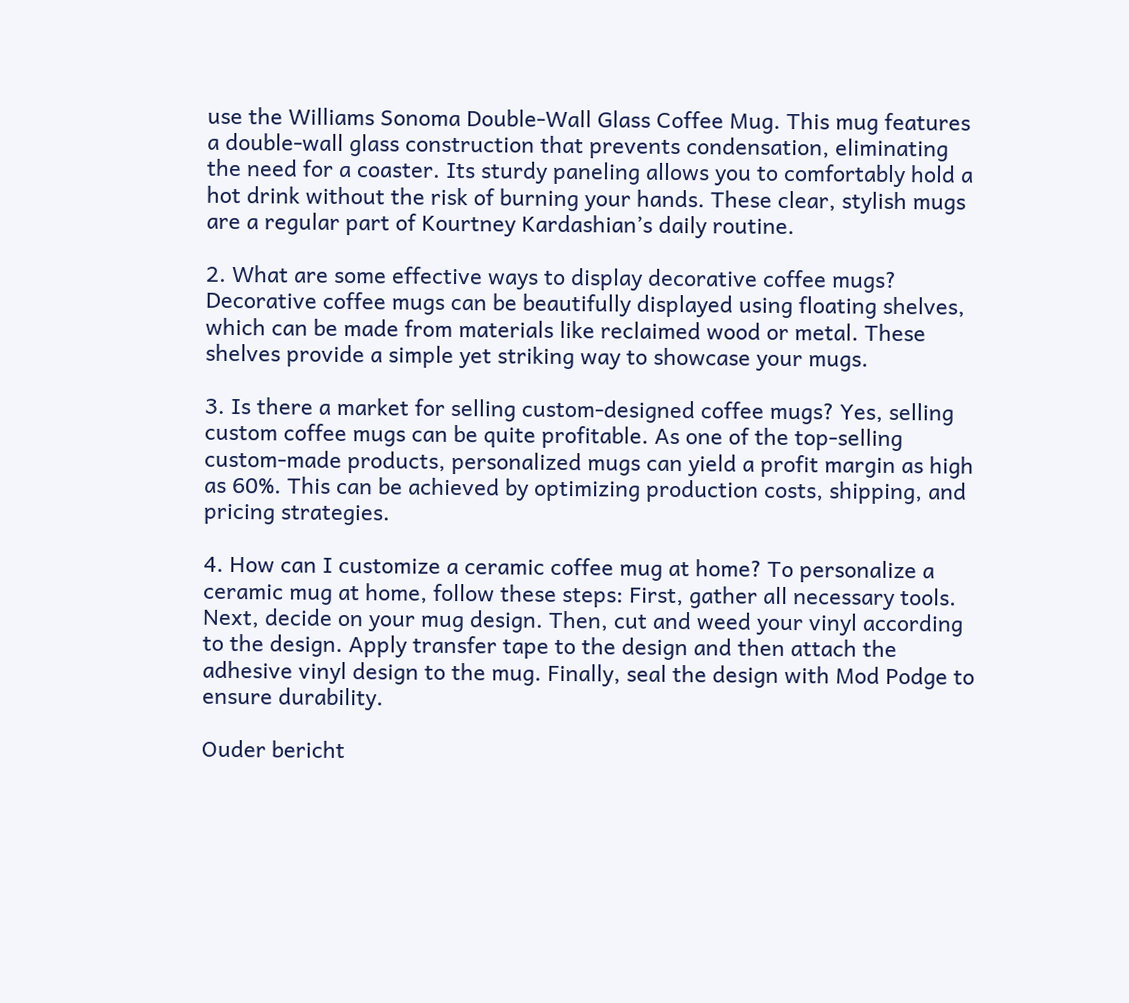use the Williams Sonoma Double-Wall Glass Coffee Mug. This mug features a double-wall glass construction that prevents condensation, eliminating the need for a coaster. Its sturdy paneling allows you to comfortably hold a hot drink without the risk of burning your hands. These clear, stylish mugs are a regular part of Kourtney Kardashian’s daily routine.

2. What are some effective ways to display decorative coffee mugs? Decorative coffee mugs can be beautifully displayed using floating shelves, which can be made from materials like reclaimed wood or metal. These shelves provide a simple yet striking way to showcase your mugs.

3. Is there a market for selling custom-designed coffee mugs? Yes, selling custom coffee mugs can be quite profitable. As one of the top-selling custom-made products, personalized mugs can yield a profit margin as high as 60%. This can be achieved by optimizing production costs, shipping, and pricing strategies.

4. How can I customize a ceramic coffee mug at home? To personalize a ceramic mug at home, follow these steps: First, gather all necessary tools. Next, decide on your mug design. Then, cut and weed your vinyl according to the design. Apply transfer tape to the design and then attach the adhesive vinyl design to the mug. Finally, seal the design with Mod Podge to ensure durability.

Ouder bericht